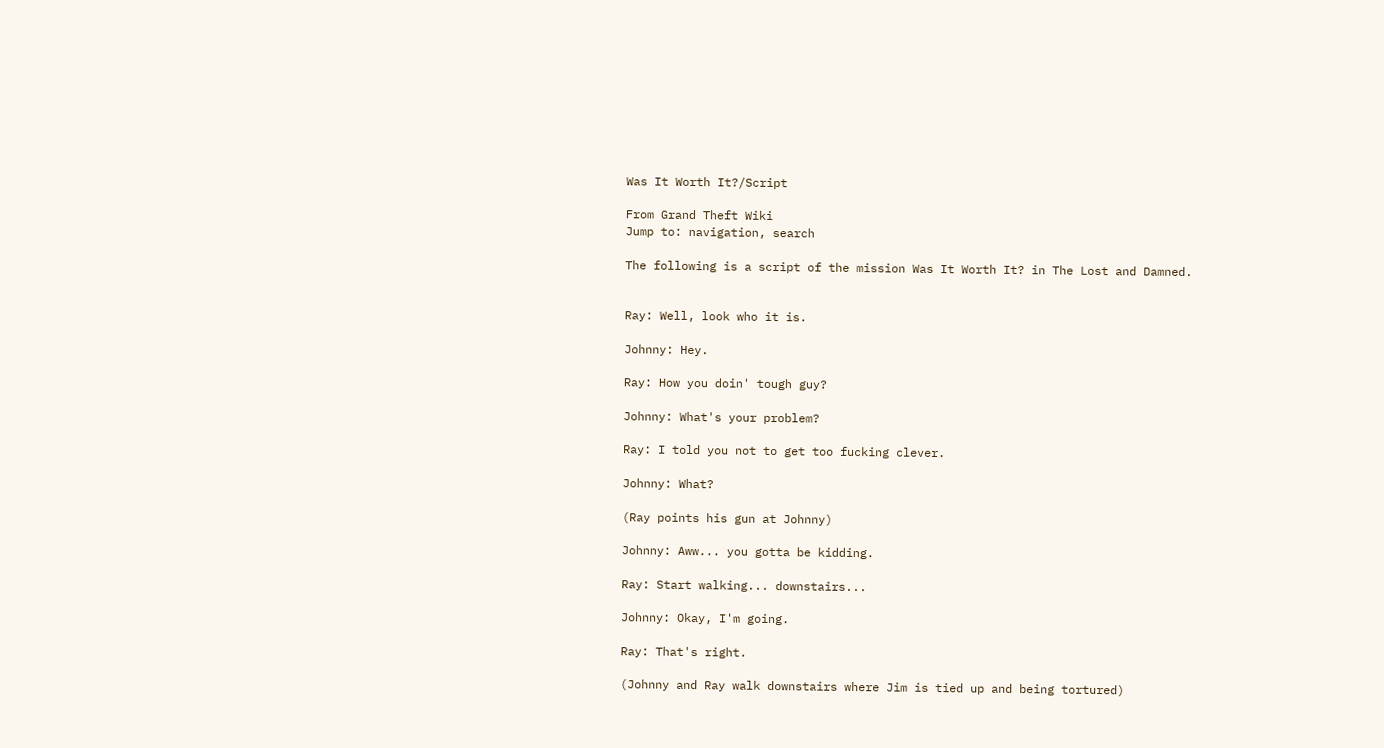Was It Worth It?/Script

From Grand Theft Wiki
Jump to: navigation, search

The following is a script of the mission Was It Worth It? in The Lost and Damned.


Ray: Well, look who it is.

Johnny: Hey.

Ray: How you doin' tough guy?

Johnny: What's your problem?

Ray: I told you not to get too fucking clever.

Johnny: What?

(Ray points his gun at Johnny)

Johnny: Aww... you gotta be kidding.

Ray: Start walking... downstairs...

Johnny: Okay, I'm going.

Ray: That's right.

(Johnny and Ray walk downstairs where Jim is tied up and being tortured)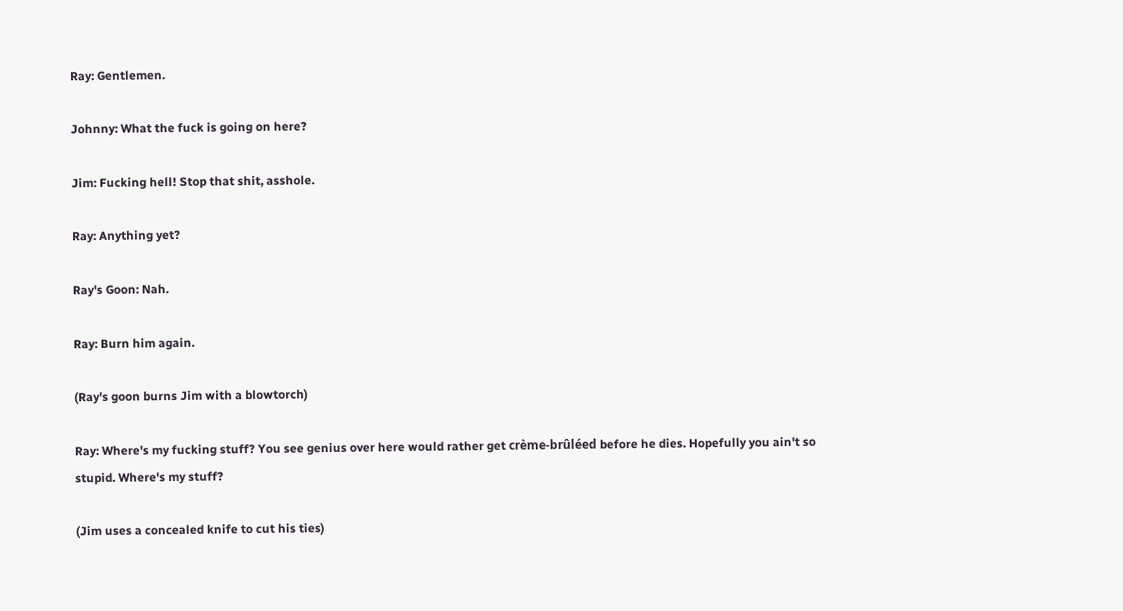Ray: Gentlemen.

Johnny: What the fuck is going on here?

Jim: Fucking hell! Stop that shit, asshole.

Ray: Anything yet?

Ray's Goon: Nah.

Ray: Burn him again.

(Ray's goon burns Jim with a blowtorch)

Ray: Where's my fucking stuff? You see genius over here would rather get crème-brûléed before he dies. Hopefully you ain't so stupid. Where's my stuff?

(Jim uses a concealed knife to cut his ties)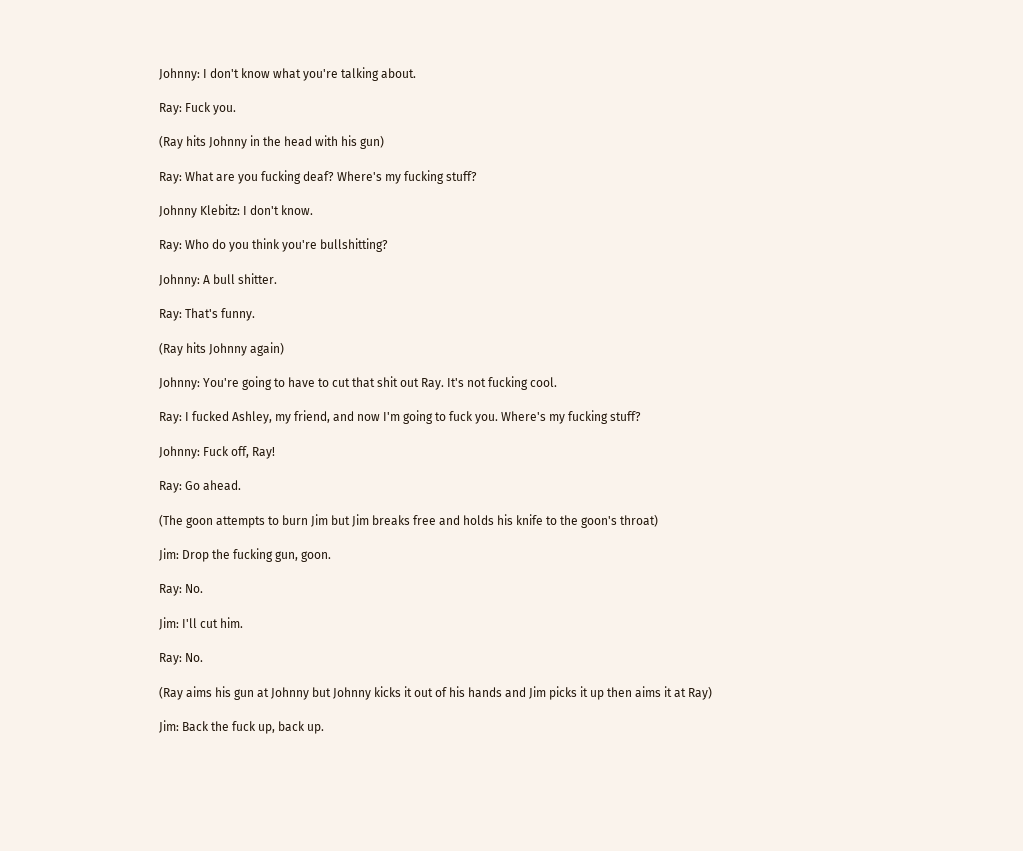Johnny: I don't know what you're talking about.

Ray: Fuck you.

(Ray hits Johnny in the head with his gun)

Ray: What are you fucking deaf? Where's my fucking stuff?

Johnny Klebitz: I don't know.

Ray: Who do you think you're bullshitting?

Johnny: A bull shitter.

Ray: That's funny.

(Ray hits Johnny again)

Johnny: You're going to have to cut that shit out Ray. It's not fucking cool.

Ray: I fucked Ashley, my friend, and now I'm going to fuck you. Where's my fucking stuff?

Johnny: Fuck off, Ray!

Ray: Go ahead.

(The goon attempts to burn Jim but Jim breaks free and holds his knife to the goon's throat)

Jim: Drop the fucking gun, goon.

Ray: No.

Jim: I'll cut him.

Ray: No.

(Ray aims his gun at Johnny but Johnny kicks it out of his hands and Jim picks it up then aims it at Ray)

Jim: Back the fuck up, back up.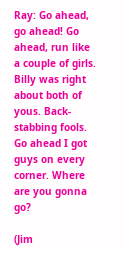Ray: Go ahead, go ahead! Go ahead, run like a couple of girls. Billy was right about both of yous. Back-stabbing fools. Go ahead I got guys on every corner. Where are you gonna go?

(Jim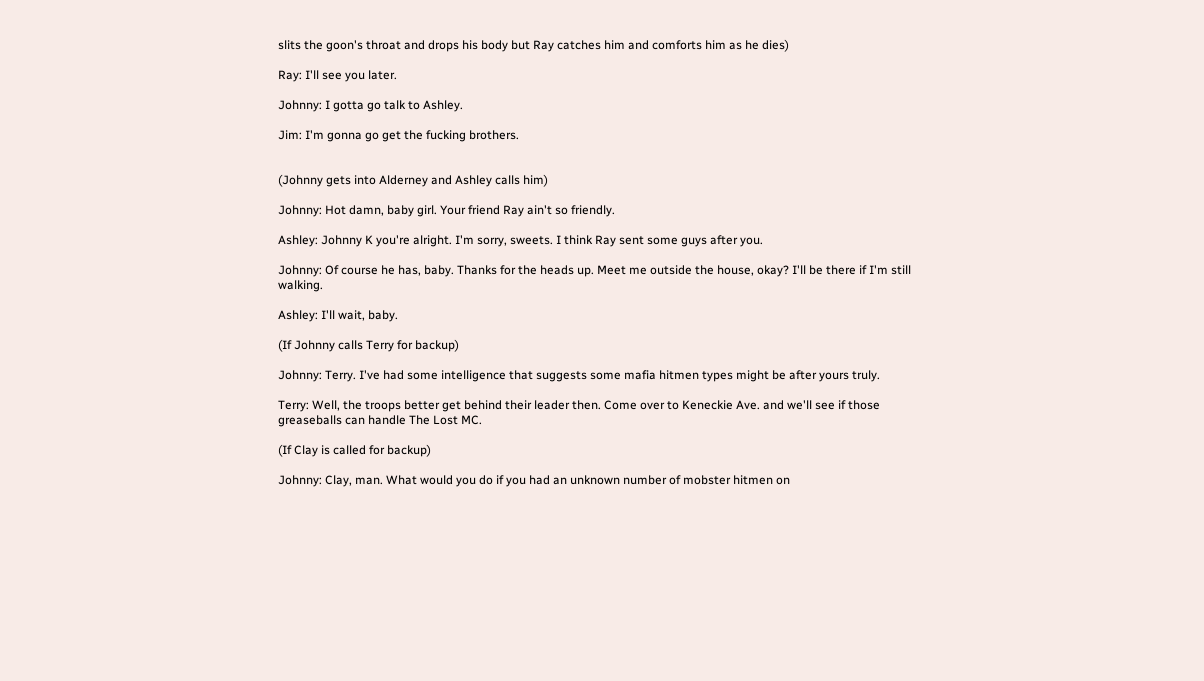slits the goon's throat and drops his body but Ray catches him and comforts him as he dies)

Ray: I'll see you later.

Johnny: I gotta go talk to Ashley.

Jim: I'm gonna go get the fucking brothers.


(Johnny gets into Alderney and Ashley calls him)

Johnny: Hot damn, baby girl. Your friend Ray ain't so friendly.

Ashley: Johnny K you're alright. I'm sorry, sweets. I think Ray sent some guys after you.

Johnny: Of course he has, baby. Thanks for the heads up. Meet me outside the house, okay? I'll be there if I'm still walking.

Ashley: I'll wait, baby.

(If Johnny calls Terry for backup)

Johnny: Terry. I've had some intelligence that suggests some mafia hitmen types might be after yours truly.

Terry: Well, the troops better get behind their leader then. Come over to Keneckie Ave. and we'll see if those greaseballs can handle The Lost MC.

(If Clay is called for backup)

Johnny: Clay, man. What would you do if you had an unknown number of mobster hitmen on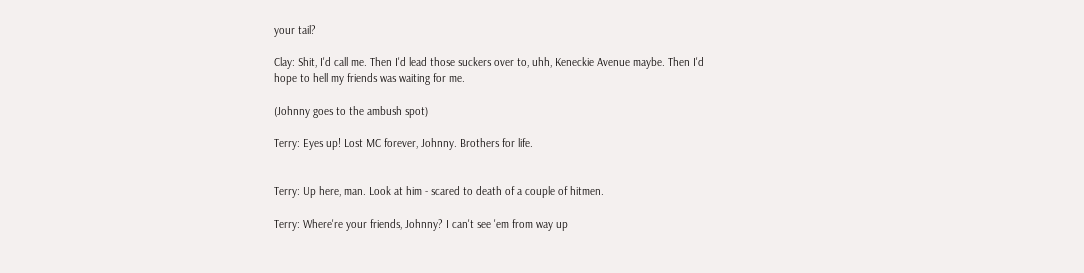your tail?

Clay: Shit, I'd call me. Then I'd lead those suckers over to, uhh, Keneckie Avenue maybe. Then I'd hope to hell my friends was waiting for me.

(Johnny goes to the ambush spot)

Terry: Eyes up! Lost MC forever, Johnny. Brothers for life.


Terry: Up here, man. Look at him - scared to death of a couple of hitmen.

Terry: Where're your friends, Johnny? I can't see 'em from way up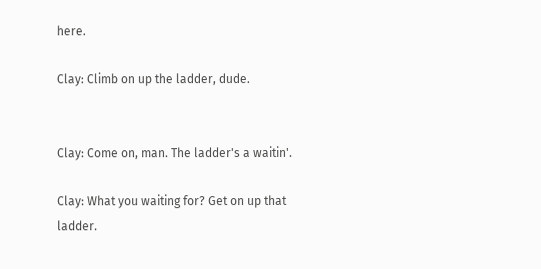here.

Clay: Climb on up the ladder, dude.


Clay: Come on, man. The ladder's a waitin'.

Clay: What you waiting for? Get on up that ladder.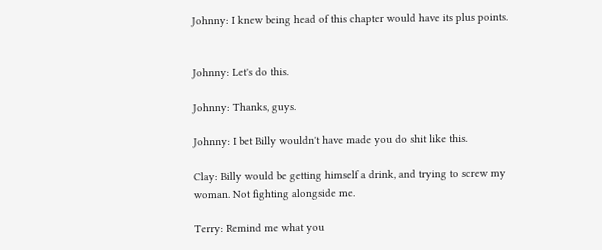Johnny: I knew being head of this chapter would have its plus points.


Johnny: Let's do this.

Johnny: Thanks, guys.

Johnny: I bet Billy wouldn't have made you do shit like this.

Clay: Billy would be getting himself a drink, and trying to screw my woman. Not fighting alongside me.

Terry: Remind me what you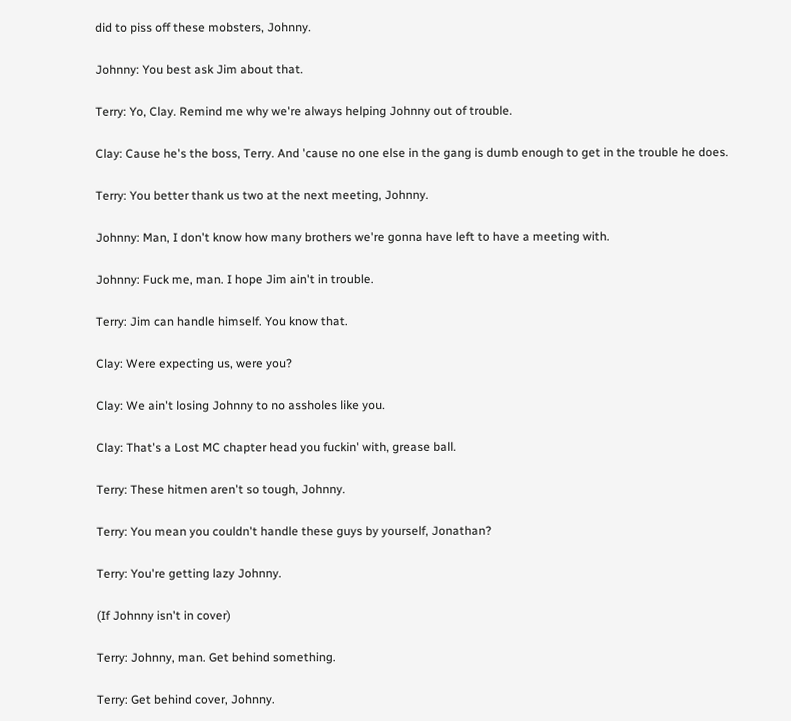did to piss off these mobsters, Johnny.

Johnny: You best ask Jim about that.

Terry: Yo, Clay. Remind me why we're always helping Johnny out of trouble.

Clay: Cause he's the boss, Terry. And 'cause no one else in the gang is dumb enough to get in the trouble he does.

Terry: You better thank us two at the next meeting, Johnny.

Johnny: Man, I don't know how many brothers we're gonna have left to have a meeting with.

Johnny: Fuck me, man. I hope Jim ain't in trouble.

Terry: Jim can handle himself. You know that.

Clay: Were expecting us, were you?

Clay: We ain't losing Johnny to no assholes like you.

Clay: That's a Lost MC chapter head you fuckin' with, grease ball.

Terry: These hitmen aren't so tough, Johnny.

Terry: You mean you couldn't handle these guys by yourself, Jonathan?

Terry: You're getting lazy Johnny.

(If Johnny isn't in cover)

Terry: Johnny, man. Get behind something.

Terry: Get behind cover, Johnny.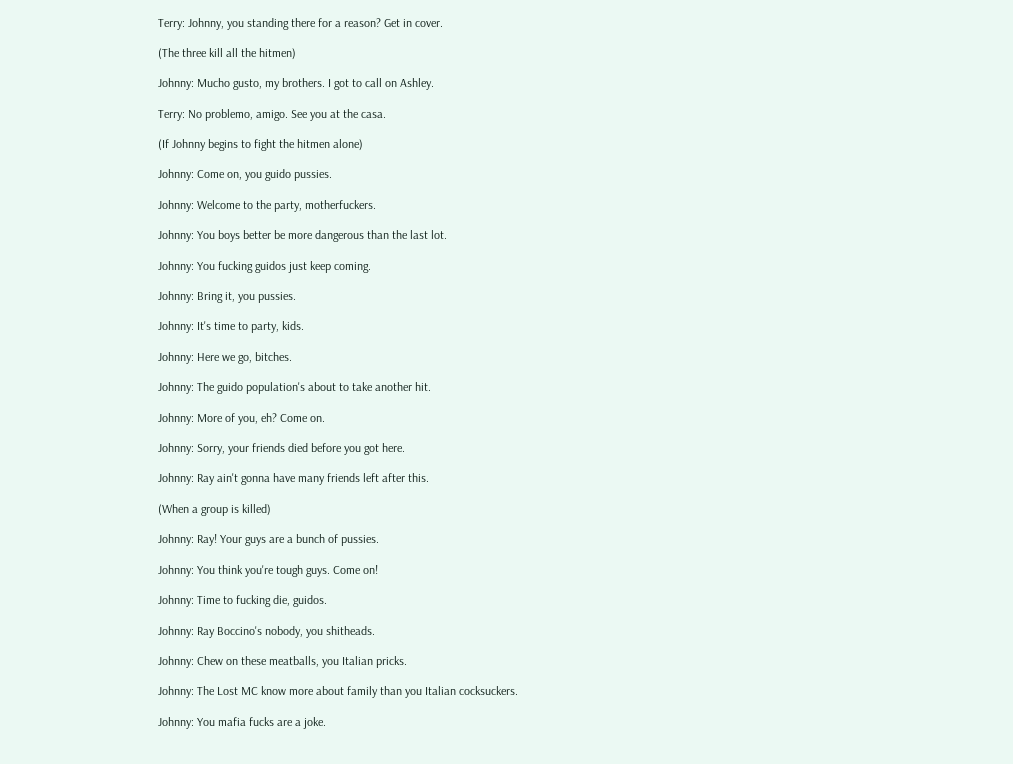Terry: Johnny, you standing there for a reason? Get in cover.

(The three kill all the hitmen)

Johnny: Mucho gusto, my brothers. I got to call on Ashley.

Terry: No problemo, amigo. See you at the casa.

(If Johnny begins to fight the hitmen alone)

Johnny: Come on, you guido pussies.

Johnny: Welcome to the party, motherfuckers.

Johnny: You boys better be more dangerous than the last lot.

Johnny: You fucking guidos just keep coming.

Johnny: Bring it, you pussies.

Johnny: It's time to party, kids.

Johnny: Here we go, bitches.

Johnny: The guido population's about to take another hit.

Johnny: More of you, eh? Come on.

Johnny: Sorry, your friends died before you got here.

Johnny: Ray ain't gonna have many friends left after this.

(When a group is killed)

Johnny: Ray! Your guys are a bunch of pussies.

Johnny: You think you're tough guys. Come on!

Johnny: Time to fucking die, guidos.

Johnny: Ray Boccino's nobody, you shitheads.

Johnny: Chew on these meatballs, you Italian pricks.

Johnny: The Lost MC know more about family than you Italian cocksuckers.

Johnny: You mafia fucks are a joke.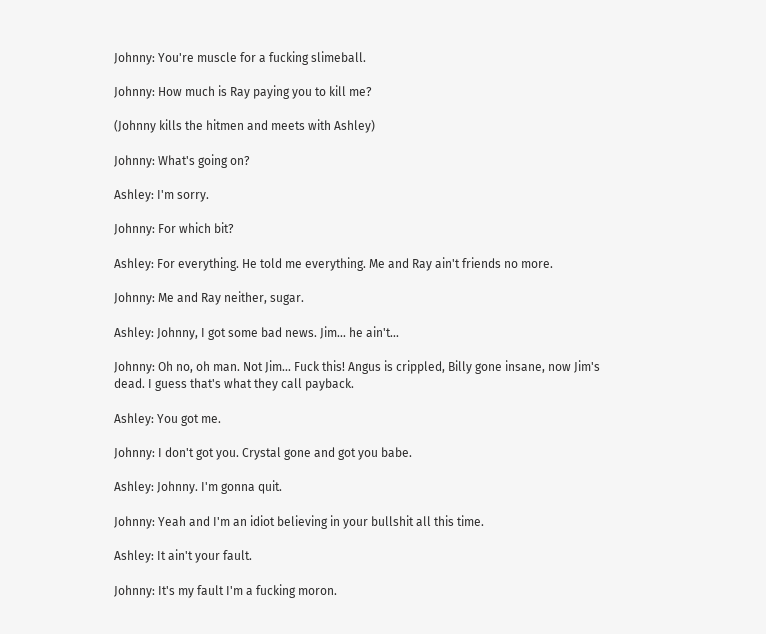Johnny: You're muscle for a fucking slimeball.

Johnny: How much is Ray paying you to kill me?

(Johnny kills the hitmen and meets with Ashley)

Johnny: What's going on?

Ashley: I'm sorry.

Johnny: For which bit?

Ashley: For everything. He told me everything. Me and Ray ain't friends no more.

Johnny: Me and Ray neither, sugar.

Ashley: Johnny, I got some bad news. Jim... he ain't...

Johnny: Oh no, oh man. Not Jim... Fuck this! Angus is crippled, Billy gone insane, now Jim's dead. I guess that's what they call payback.

Ashley: You got me.

Johnny: I don't got you. Crystal gone and got you babe.

Ashley: Johnny. I'm gonna quit.

Johnny: Yeah and I'm an idiot believing in your bullshit all this time.

Ashley: It ain't your fault.

Johnny: It's my fault I'm a fucking moron.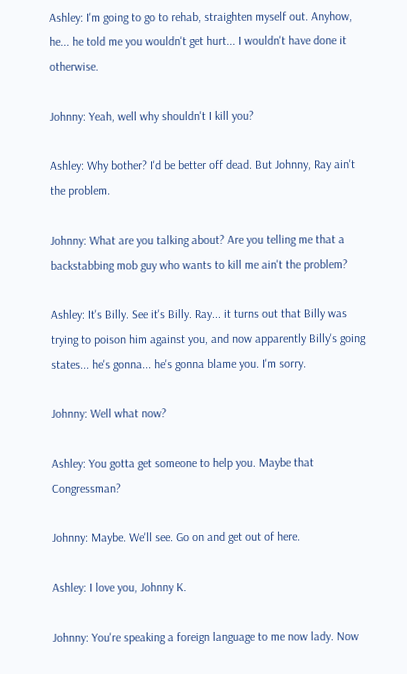Ashley: I'm going to go to rehab, straighten myself out. Anyhow, he... he told me you wouldn't get hurt... I wouldn't have done it otherwise.

Johnny: Yeah, well why shouldn't I kill you?

Ashley: Why bother? I'd be better off dead. But Johnny, Ray ain't the problem.

Johnny: What are you talking about? Are you telling me that a backstabbing mob guy who wants to kill me ain't the problem?

Ashley: It's Billy. See it's Billy. Ray... it turns out that Billy was trying to poison him against you, and now apparently Billy's going states... he's gonna... he's gonna blame you. I'm sorry.

Johnny: Well what now?

Ashley: You gotta get someone to help you. Maybe that Congressman?

Johnny: Maybe. We'll see. Go on and get out of here.

Ashley: I love you, Johnny K.

Johnny: You're speaking a foreign language to me now lady. Now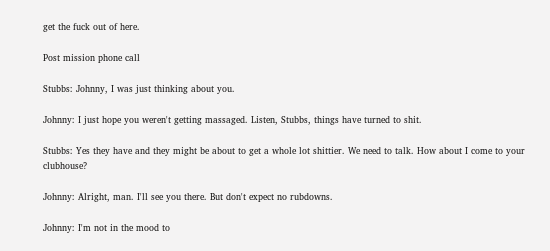get the fuck out of here.

Post mission phone call

Stubbs: Johnny, I was just thinking about you.

Johnny: I just hope you weren't getting massaged. Listen, Stubbs, things have turned to shit.

Stubbs: Yes they have and they might be about to get a whole lot shittier. We need to talk. How about I come to your clubhouse?

Johnny: Alright, man. I'll see you there. But don't expect no rubdowns.

Johnny: I'm not in the mood to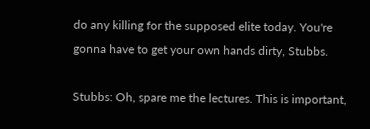do any killing for the supposed elite today. You're gonna have to get your own hands dirty, Stubbs.

Stubbs: Oh, spare me the lectures. This is important,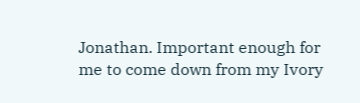Jonathan. Important enough for me to come down from my Ivory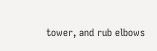tower, and rub elbows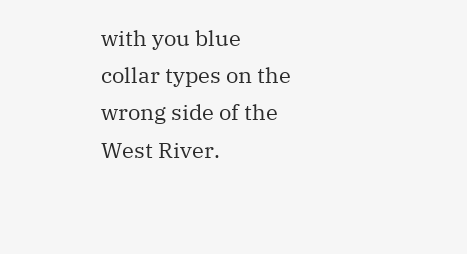with you blue collar types on the wrong side of the West River.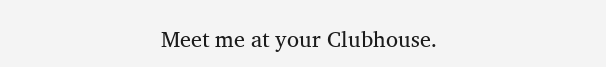Meet me at your Clubhouse.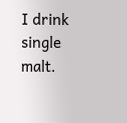I drink single malt.